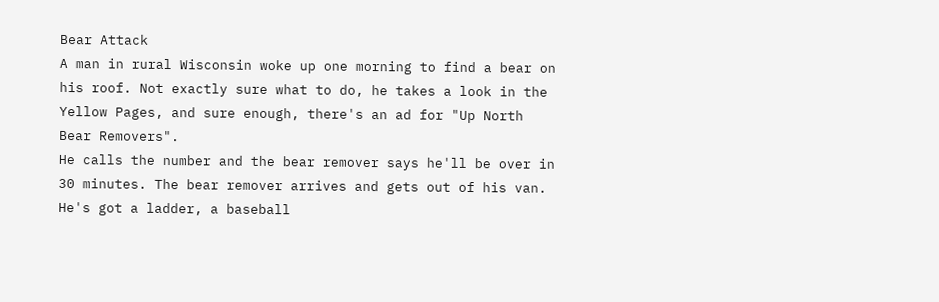Bear Attack
A man in rural Wisconsin woke up one morning to find a bear on his roof. Not exactly sure what to do, he takes a look in the Yellow Pages, and sure enough, there's an ad for "Up North Bear Removers".
He calls the number and the bear remover says he'll be over in 30 minutes. The bear remover arrives and gets out of his van. He's got a ladder, a baseball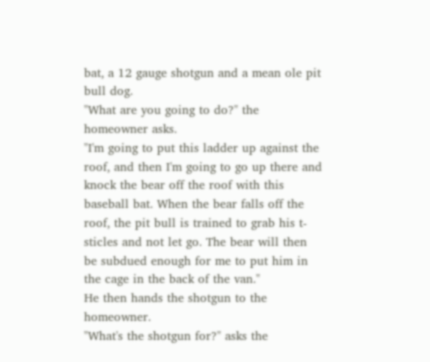bat, a 12 gauge shotgun and a mean ole pit bull dog.
"What are you going to do?" the homeowner asks.
"I'm going to put this ladder up against the roof, and then I'm going to go up there and knock the bear off the roof with this baseball bat. When the bear falls off the roof, the pit bull is trained to grab his t-sticles and not let go. The bear will then be subdued enough for me to put him in the cage in the back of the van."
He then hands the shotgun to the homeowner.
"What's the shotgun for?" asks the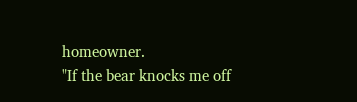homeowner.
"If the bear knocks me off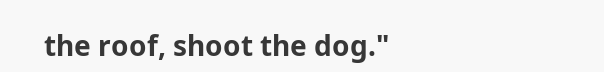the roof, shoot the dog."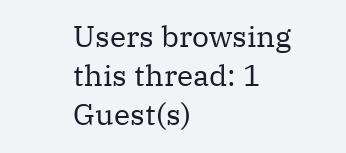Users browsing this thread: 1 Guest(s)